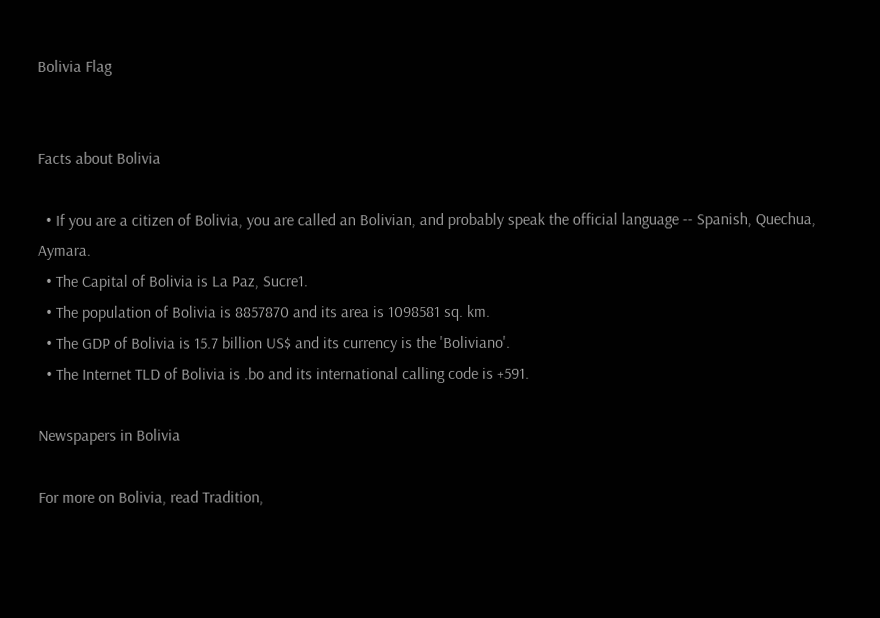Bolivia Flag


Facts about Bolivia

  • If you are a citizen of Bolivia, you are called an Bolivian, and probably speak the official language -- Spanish, Quechua, Aymara.
  • The Capital of Bolivia is La Paz, Sucre1.
  • The population of Bolivia is 8857870 and its area is 1098581 sq. km.
  • The GDP of Bolivia is 15.7 billion US$ and its currency is the 'Boliviano'.
  • The Internet TLD of Bolivia is .bo and its international calling code is +591.

Newspapers in Bolivia

For more on Bolivia, read Tradition,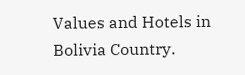Values and Hotels in Bolivia Country.